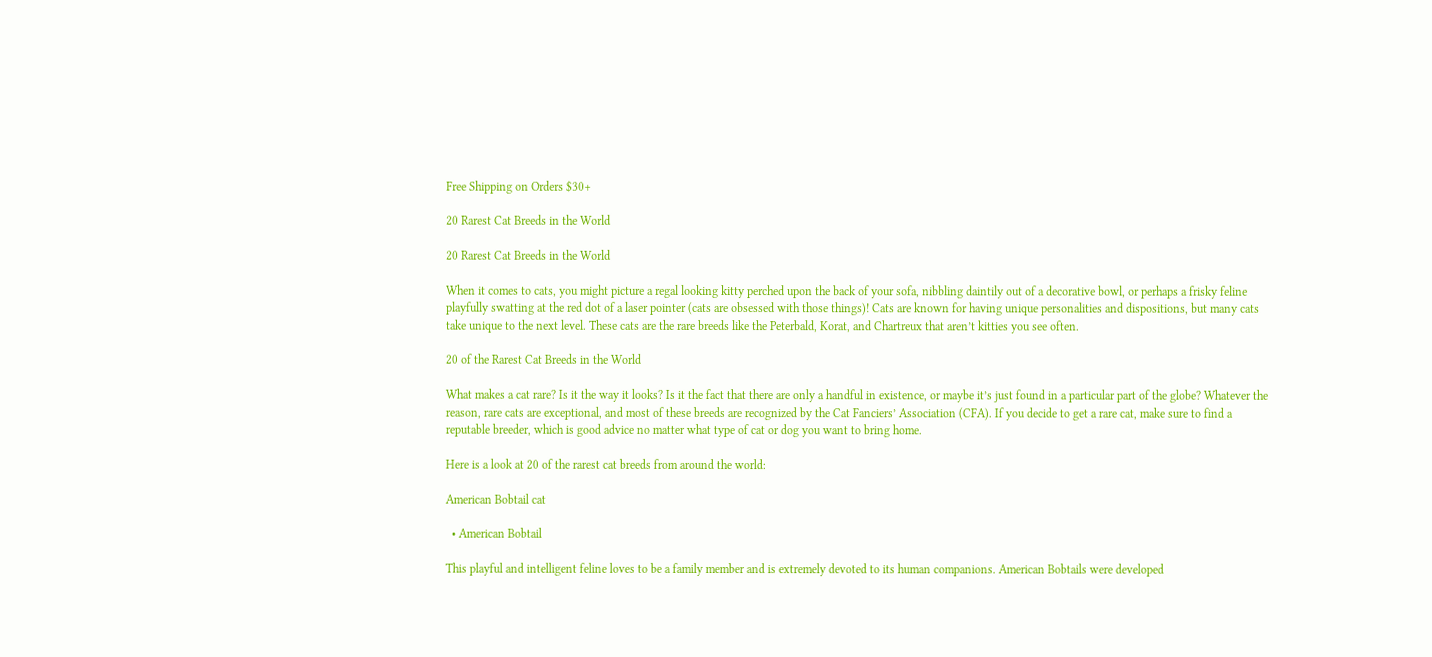Free Shipping on Orders $30+

20 Rarest Cat Breeds in the World

20 Rarest Cat Breeds in the World

When it comes to cats, you might picture a regal looking kitty perched upon the back of your sofa, nibbling daintily out of a decorative bowl, or perhaps a frisky feline playfully swatting at the red dot of a laser pointer (cats are obsessed with those things)! Cats are known for having unique personalities and dispositions, but many cats take unique to the next level. These cats are the rare breeds like the Peterbald, Korat, and Chartreux that aren’t kitties you see often.

20 of the Rarest Cat Breeds in the World

What makes a cat rare? Is it the way it looks? Is it the fact that there are only a handful in existence, or maybe it’s just found in a particular part of the globe? Whatever the reason, rare cats are exceptional, and most of these breeds are recognized by the Cat Fanciers’ Association (CFA). If you decide to get a rare cat, make sure to find a reputable breeder, which is good advice no matter what type of cat or dog you want to bring home.

Here is a look at 20 of the rarest cat breeds from around the world:

American Bobtail cat

  • American Bobtail

This playful and intelligent feline loves to be a family member and is extremely devoted to its human companions. American Bobtails were developed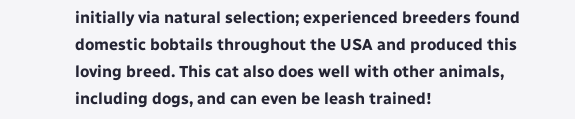initially via natural selection; experienced breeders found domestic bobtails throughout the USA and produced this loving breed. This cat also does well with other animals, including dogs, and can even be leash trained!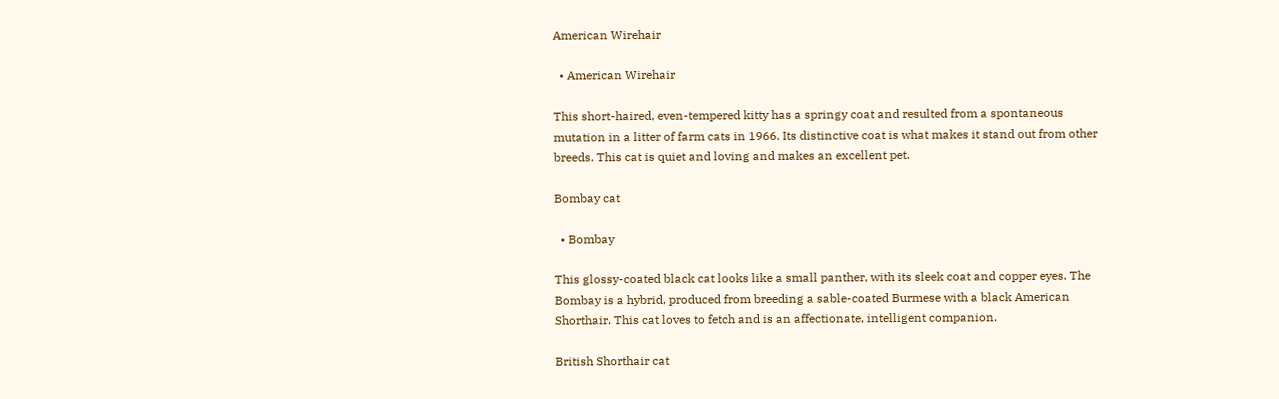American Wirehair

  • American Wirehair

This short-haired, even-tempered kitty has a springy coat and resulted from a spontaneous mutation in a litter of farm cats in 1966. Its distinctive coat is what makes it stand out from other breeds. This cat is quiet and loving and makes an excellent pet.

Bombay cat

  • Bombay

This glossy-coated black cat looks like a small panther, with its sleek coat and copper eyes. The Bombay is a hybrid, produced from breeding a sable-coated Burmese with a black American Shorthair. This cat loves to fetch and is an affectionate, intelligent companion.

British Shorthair cat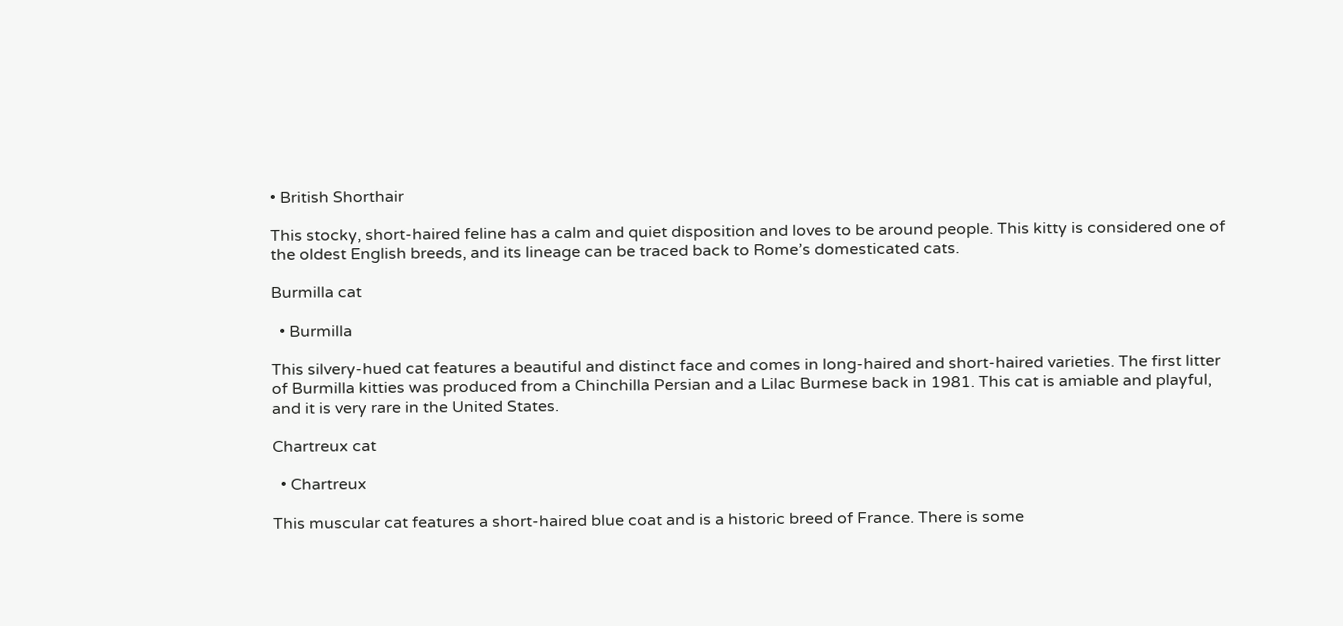• British Shorthair

This stocky, short-haired feline has a calm and quiet disposition and loves to be around people. This kitty is considered one of the oldest English breeds, and its lineage can be traced back to Rome’s domesticated cats.

Burmilla cat

  • Burmilla

This silvery-hued cat features a beautiful and distinct face and comes in long-haired and short-haired varieties. The first litter of Burmilla kitties was produced from a Chinchilla Persian and a Lilac Burmese back in 1981. This cat is amiable and playful, and it is very rare in the United States.

Chartreux cat

  • Chartreux

This muscular cat features a short-haired blue coat and is a historic breed of France. There is some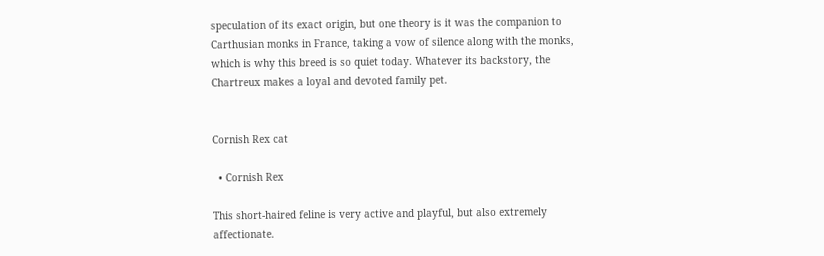speculation of its exact origin, but one theory is it was the companion to Carthusian monks in France, taking a vow of silence along with the monks, which is why this breed is so quiet today. Whatever its backstory, the Chartreux makes a loyal and devoted family pet.


Cornish Rex cat

  • Cornish Rex

This short-haired feline is very active and playful, but also extremely affectionate.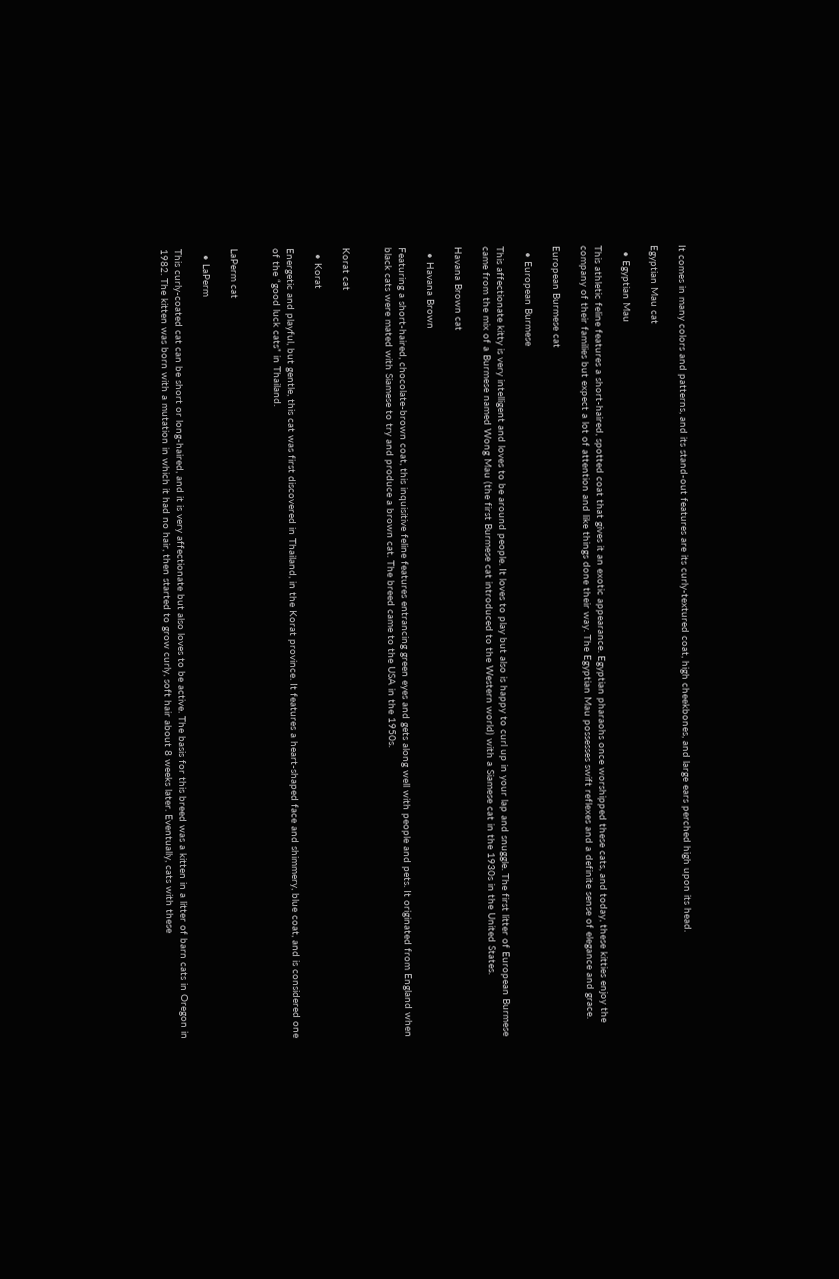It comes in many colors and patterns, and its stand-out features are its curly-textured coat, high cheekbones, and large ears perched high upon its head.

Egyptian Mau cat

  • Egyptian Mau

This athletic feline features a short-haired, spotted coat that gives it an exotic appearance. Egyptian pharaohs once worshipped these cats, and today, these kitties enjoy the company of their families but expect a lot of attention and like things done their way. The Egyptian Mau possesses swift reflexes and a definite sense of elegance and grace.

European Burmese cat

  • European Burmese

This affectionate kitty is very intelligent and loves to be around people. It loves to play but also is happy to curl up in your lap and snuggle. The first litter of European Burmese came from the mix of a Burmese named Wong Mau (the first Burmese cat introduced to the Western world) with a Siamese cat in the 1930s in the United States.

Havana Brown cat

  • Havana Brown

Featuring a short-haired, chocolate-brown coat, this inquisitive feline features entrancing green eyes and gets along well with people and pets. It originated from England when black cats were mated with Siamese to try and produce a brown cat. The breed came to the USA in the 1950s.


Korat cat

  • Korat

Energetic and playful, but gentle, this cat was first discovered in Thailand, in the Korat province. It features a heart-shaped face and shimmery, blue coat, and is considered one of the “good luck cats” in Thailand.


LaPerm cat

  • LaPerm

This curly-coated cat can be short or long-haired, and it is very affectionate but also loves to be active. The basis for this breed was a kitten in a litter of barn cats in Oregon in 1982. The kitten was born with a mutation in which it had no hair, then started to grow curly, soft hair about 8 weeks later. Eventually, cats with these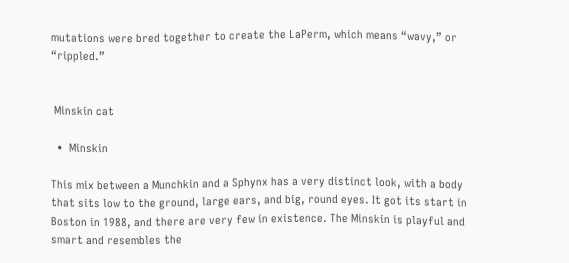mutations were bred together to create the LaPerm, which means “wavy,” or “rippled.”


 Minskin cat

  •  Minskin

This mix between a Munchkin and a Sphynx has a very distinct look, with a body that sits low to the ground, large ears, and big, round eyes. It got its start in Boston in 1988, and there are very few in existence. The Minskin is playful and smart and resembles the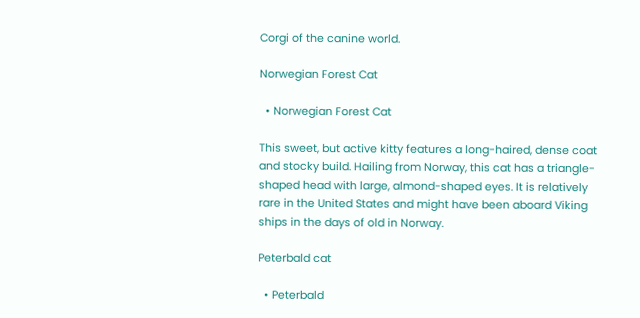Corgi of the canine world.

Norwegian Forest Cat

  • Norwegian Forest Cat

This sweet, but active kitty features a long-haired, dense coat and stocky build. Hailing from Norway, this cat has a triangle-shaped head with large, almond-shaped eyes. It is relatively rare in the United States and might have been aboard Viking ships in the days of old in Norway.

Peterbald cat

  • Peterbald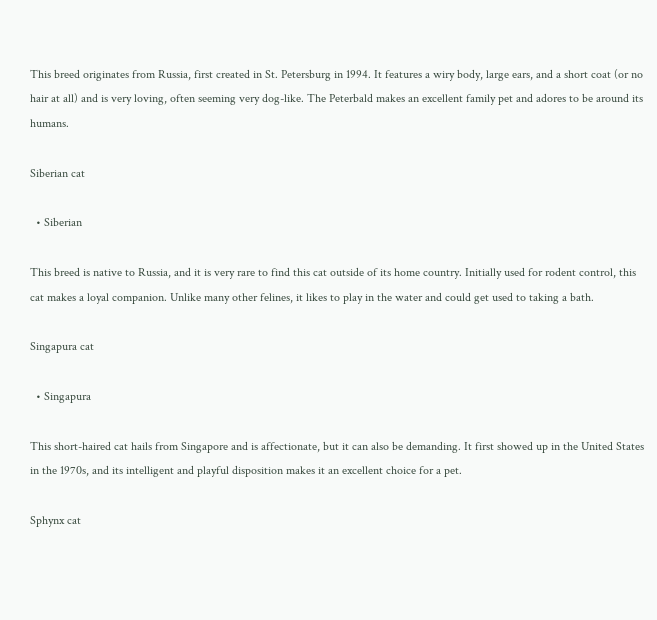This breed originates from Russia, first created in St. Petersburg in 1994. It features a wiry body, large ears, and a short coat (or no hair at all) and is very loving, often seeming very dog-like. The Peterbald makes an excellent family pet and adores to be around its humans.

Siberian cat

  • Siberian

This breed is native to Russia, and it is very rare to find this cat outside of its home country. Initially used for rodent control, this cat makes a loyal companion. Unlike many other felines, it likes to play in the water and could get used to taking a bath.

Singapura cat

  • Singapura

This short-haired cat hails from Singapore and is affectionate, but it can also be demanding. It first showed up in the United States in the 1970s, and its intelligent and playful disposition makes it an excellent choice for a pet.

Sphynx cat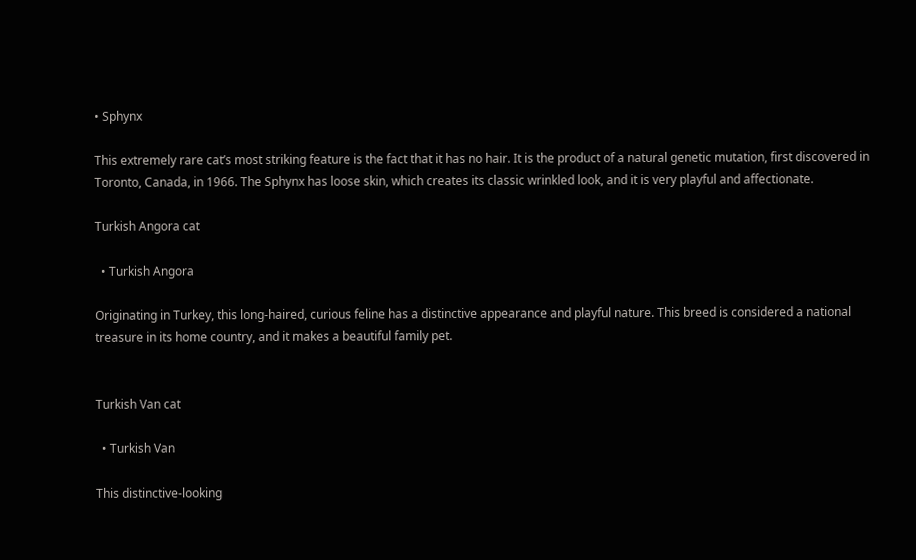• Sphynx

This extremely rare cat’s most striking feature is the fact that it has no hair. It is the product of a natural genetic mutation, first discovered in Toronto, Canada, in 1966. The Sphynx has loose skin, which creates its classic wrinkled look, and it is very playful and affectionate.

Turkish Angora cat

  • Turkish Angora

Originating in Turkey, this long-haired, curious feline has a distinctive appearance and playful nature. This breed is considered a national treasure in its home country, and it makes a beautiful family pet.


Turkish Van cat

  • Turkish Van

This distinctive-looking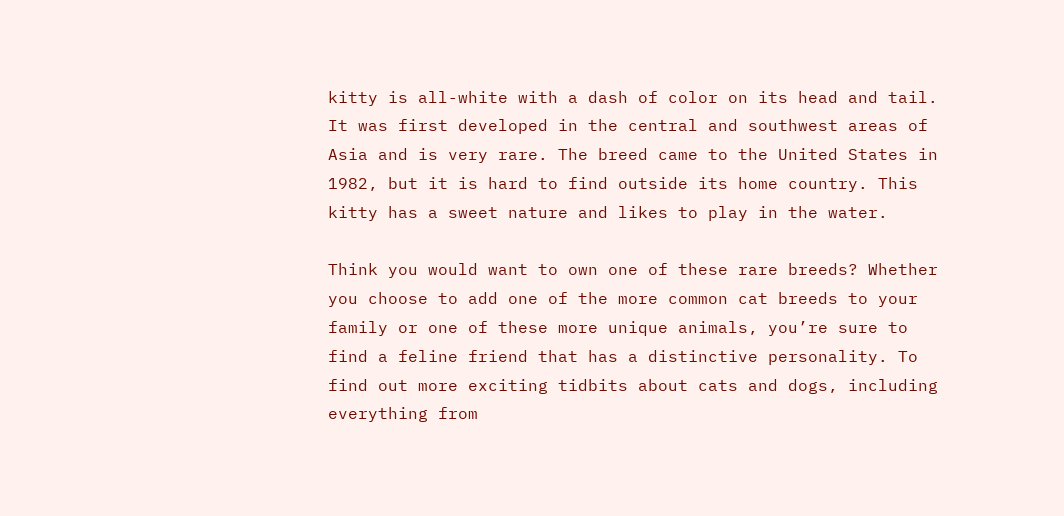kitty is all-white with a dash of color on its head and tail. It was first developed in the central and southwest areas of Asia and is very rare. The breed came to the United States in 1982, but it is hard to find outside its home country. This kitty has a sweet nature and likes to play in the water.

Think you would want to own one of these rare breeds? Whether you choose to add one of the more common cat breeds to your family or one of these more unique animals, you’re sure to find a feline friend that has a distinctive personality. To find out more exciting tidbits about cats and dogs, including everything from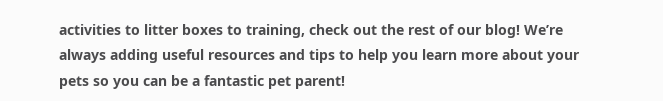activities to litter boxes to training, check out the rest of our blog! We’re always adding useful resources and tips to help you learn more about your pets so you can be a fantastic pet parent!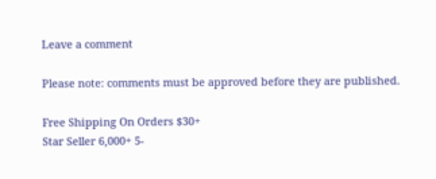Leave a comment

Please note: comments must be approved before they are published.

Free Shipping On Orders $30+
Star Seller 6,000+ 5-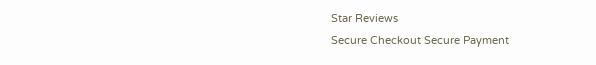Star Reviews
Secure Checkout Secure Payment